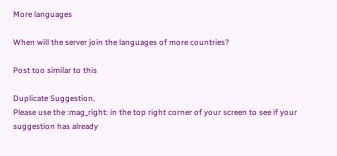More languages

When will the server join the languages of more countries?

Post too similar to this

Duplicate Suggestion.
Please use the :mag_right: in the top right corner of your screen to see if your suggestion has already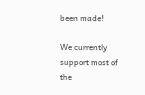been made!

We currently support most of the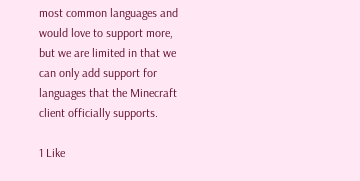most common languages and would love to support more, but we are limited in that we can only add support for languages that the Minecraft client officially supports.

1 Like